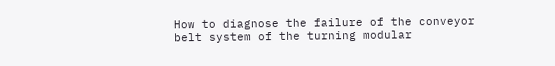How to diagnose the failure of the conveyor belt system of the turning modular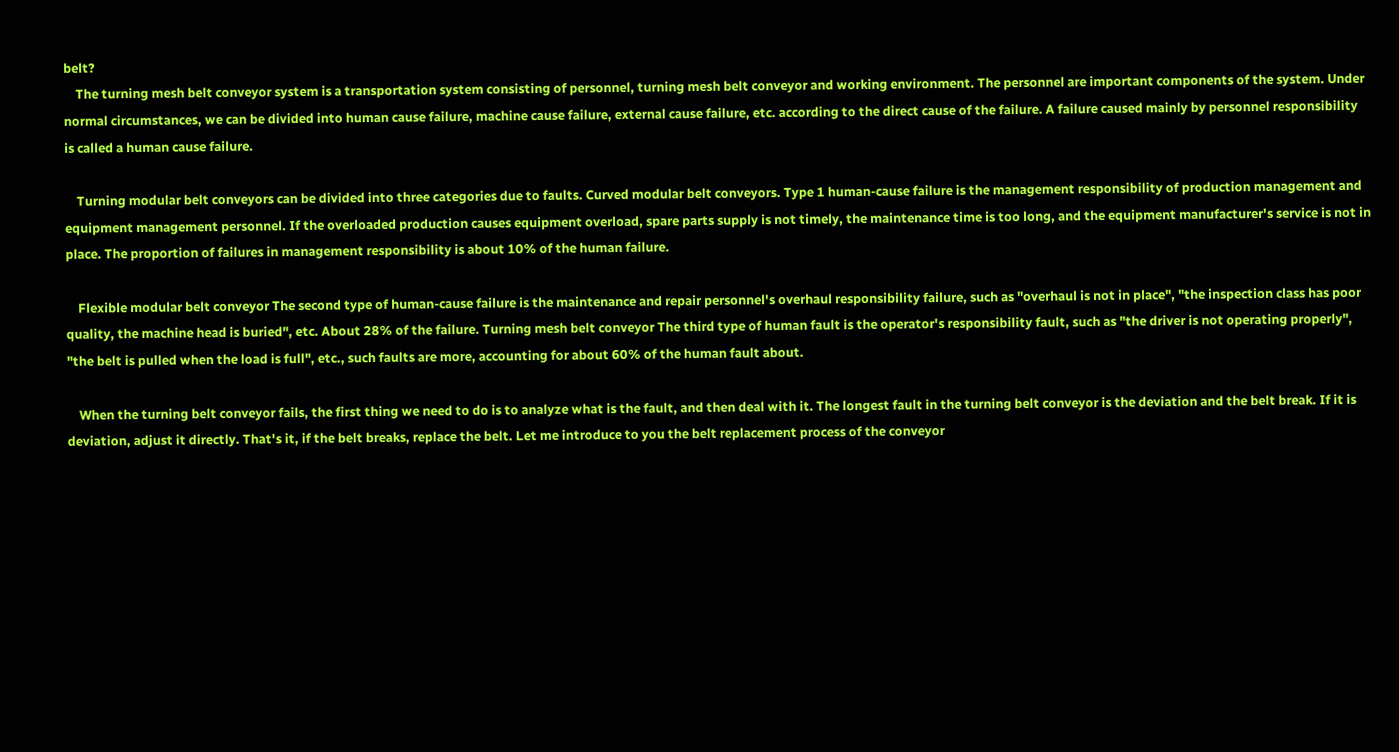belt?
    The turning mesh belt conveyor system is a transportation system consisting of personnel, turning mesh belt conveyor and working environment. The personnel are important components of the system. Under normal circumstances, we can be divided into human cause failure, machine cause failure, external cause failure, etc. according to the direct cause of the failure. A failure caused mainly by personnel responsibility is called a human cause failure.

    Turning modular belt conveyors can be divided into three categories due to faults. Curved modular belt conveyors. Type 1 human-cause failure is the management responsibility of production management and equipment management personnel. If the overloaded production causes equipment overload, spare parts supply is not timely, the maintenance time is too long, and the equipment manufacturer's service is not in place. The proportion of failures in management responsibility is about 10% of the human failure.

    Flexible modular belt conveyor The second type of human-cause failure is the maintenance and repair personnel's overhaul responsibility failure, such as "overhaul is not in place", "the inspection class has poor quality, the machine head is buried", etc. About 28% of the failure. Turning mesh belt conveyor The third type of human fault is the operator's responsibility fault, such as "the driver is not operating properly", "the belt is pulled when the load is full", etc., such faults are more, accounting for about 60% of the human fault about.

    When the turning belt conveyor fails, the first thing we need to do is to analyze what is the fault, and then deal with it. The longest fault in the turning belt conveyor is the deviation and the belt break. If it is deviation, adjust it directly. That's it, if the belt breaks, replace the belt. Let me introduce to you the belt replacement process of the conveyor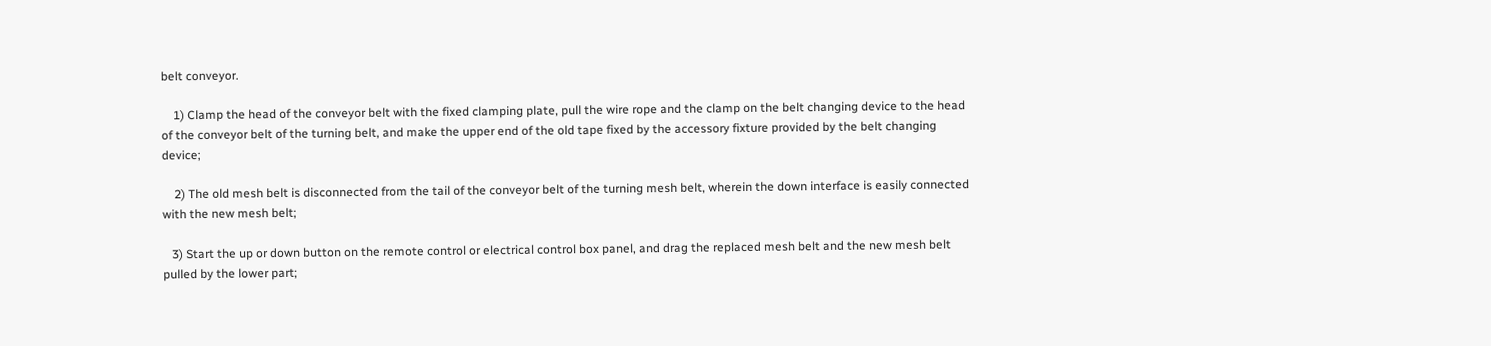belt conveyor.

    1) Clamp the head of the conveyor belt with the fixed clamping plate, pull the wire rope and the clamp on the belt changing device to the head of the conveyor belt of the turning belt, and make the upper end of the old tape fixed by the accessory fixture provided by the belt changing device;

    2) The old mesh belt is disconnected from the tail of the conveyor belt of the turning mesh belt, wherein the down interface is easily connected with the new mesh belt;

   3) Start the up or down button on the remote control or electrical control box panel, and drag the replaced mesh belt and the new mesh belt pulled by the lower part;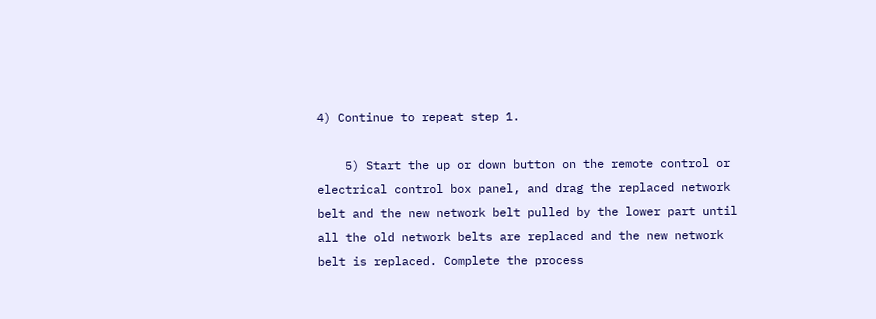4) Continue to repeat step 1.

    5) Start the up or down button on the remote control or electrical control box panel, and drag the replaced network belt and the new network belt pulled by the lower part until all the old network belts are replaced and the new network belt is replaced. Complete the process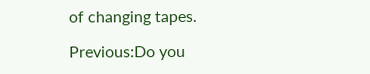of changing tapes.

Previous:Do you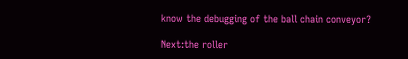know the debugging of the ball chain conveyor?

Next:the roller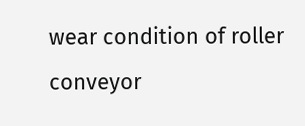wear condition of roller conveyor